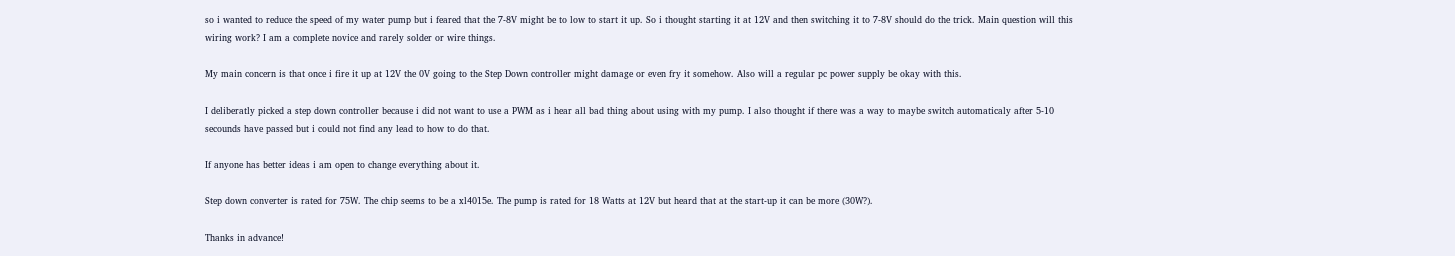so i wanted to reduce the speed of my water pump but i feared that the 7-8V might be to low to start it up. So i thought starting it at 12V and then switching it to 7-8V should do the trick. Main question will this wiring work? I am a complete novice and rarely solder or wire things.

My main concern is that once i fire it up at 12V the 0V going to the Step Down controller might damage or even fry it somehow. Also will a regular pc power supply be okay with this.

I deliberatly picked a step down controller because i did not want to use a PWM as i hear all bad thing about using with my pump. I also thought if there was a way to maybe switch automaticaly after 5-10 secounds have passed but i could not find any lead to how to do that.

If anyone has better ideas i am open to change everything about it.

Step down converter is rated for 75W. The chip seems to be a xl4015e. The pump is rated for 18 Watts at 12V but heard that at the start-up it can be more (30W?).

Thanks in advance!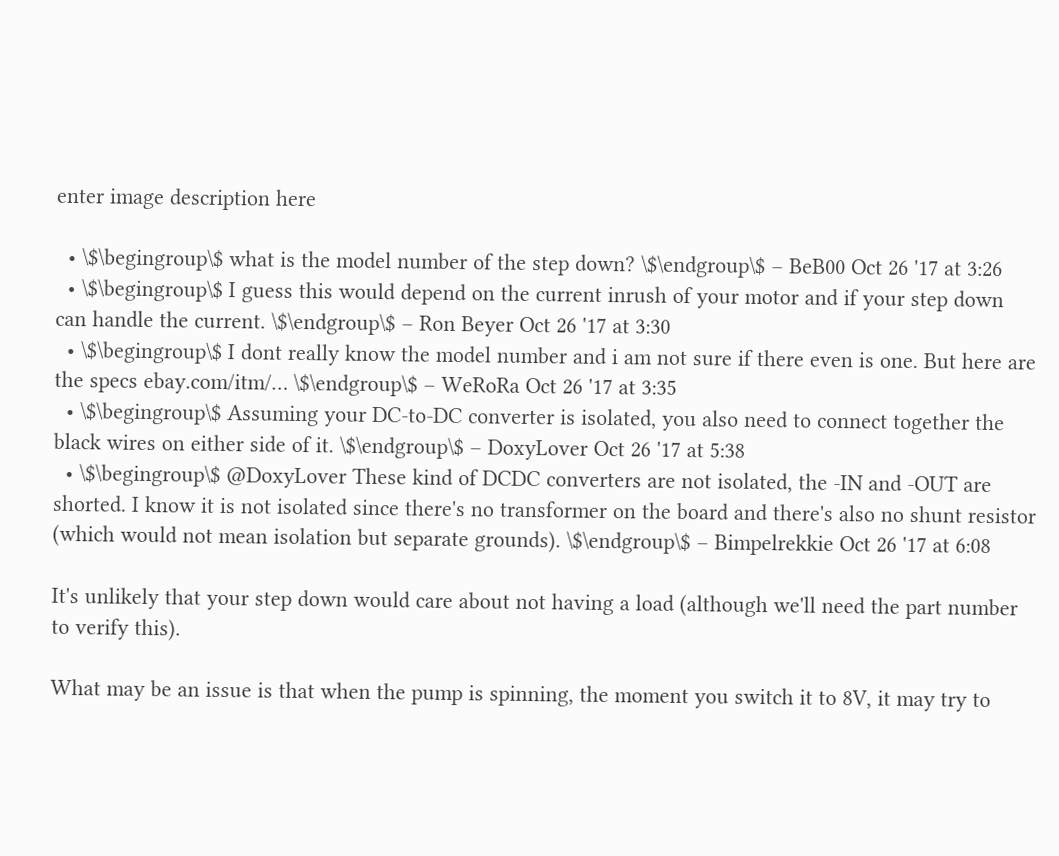enter image description here

  • \$\begingroup\$ what is the model number of the step down? \$\endgroup\$ – BeB00 Oct 26 '17 at 3:26
  • \$\begingroup\$ I guess this would depend on the current inrush of your motor and if your step down can handle the current. \$\endgroup\$ – Ron Beyer Oct 26 '17 at 3:30
  • \$\begingroup\$ I dont really know the model number and i am not sure if there even is one. But here are the specs ebay.com/itm/… \$\endgroup\$ – WeRoRa Oct 26 '17 at 3:35
  • \$\begingroup\$ Assuming your DC-to-DC converter is isolated, you also need to connect together the black wires on either side of it. \$\endgroup\$ – DoxyLover Oct 26 '17 at 5:38
  • \$\begingroup\$ @DoxyLover These kind of DCDC converters are not isolated, the -IN and -OUT are shorted. I know it is not isolated since there's no transformer on the board and there's also no shunt resistor (which would not mean isolation but separate grounds). \$\endgroup\$ – Bimpelrekkie Oct 26 '17 at 6:08

It's unlikely that your step down would care about not having a load (although we'll need the part number to verify this).

What may be an issue is that when the pump is spinning, the moment you switch it to 8V, it may try to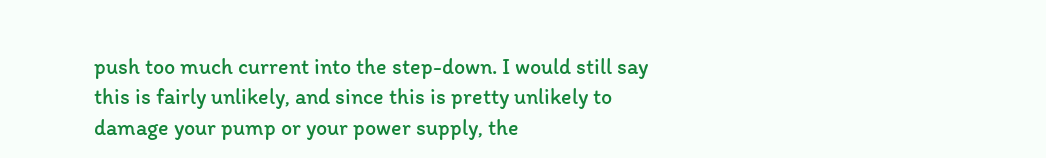push too much current into the step-down. I would still say this is fairly unlikely, and since this is pretty unlikely to damage your pump or your power supply, the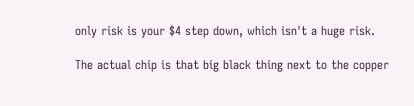only risk is your $4 step down, which isn't a huge risk.

The actual chip is that big black thing next to the copper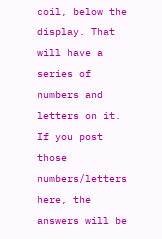coil, below the display. That will have a series of numbers and letters on it. If you post those numbers/letters here, the answers will be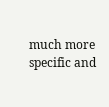much more specific and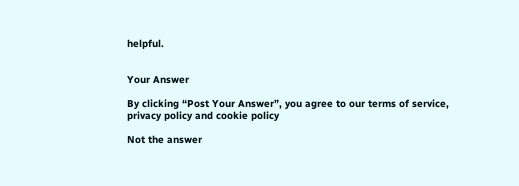helpful.


Your Answer

By clicking “Post Your Answer”, you agree to our terms of service, privacy policy and cookie policy

Not the answer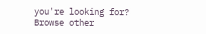you're looking for? Browse other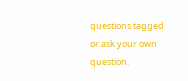questions tagged or ask your own question.